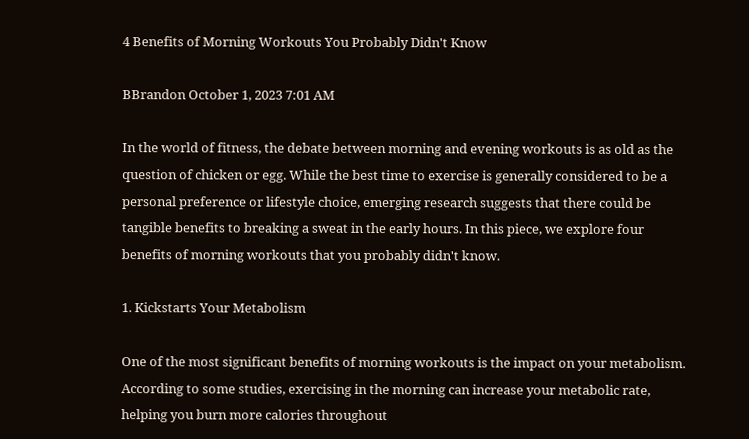4 Benefits of Morning Workouts You Probably Didn't Know

BBrandon October 1, 2023 7:01 AM

In the world of fitness, the debate between morning and evening workouts is as old as the question of chicken or egg. While the best time to exercise is generally considered to be a personal preference or lifestyle choice, emerging research suggests that there could be tangible benefits to breaking a sweat in the early hours. In this piece, we explore four benefits of morning workouts that you probably didn't know.

1. Kickstarts Your Metabolism

One of the most significant benefits of morning workouts is the impact on your metabolism. According to some studies, exercising in the morning can increase your metabolic rate, helping you burn more calories throughout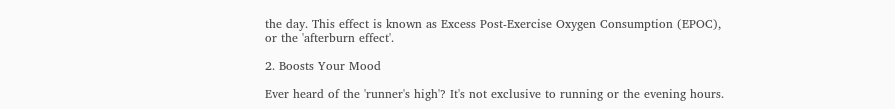the day. This effect is known as Excess Post-Exercise Oxygen Consumption (EPOC), or the 'afterburn effect'.

2. Boosts Your Mood

Ever heard of the 'runner's high'? It's not exclusive to running or the evening hours.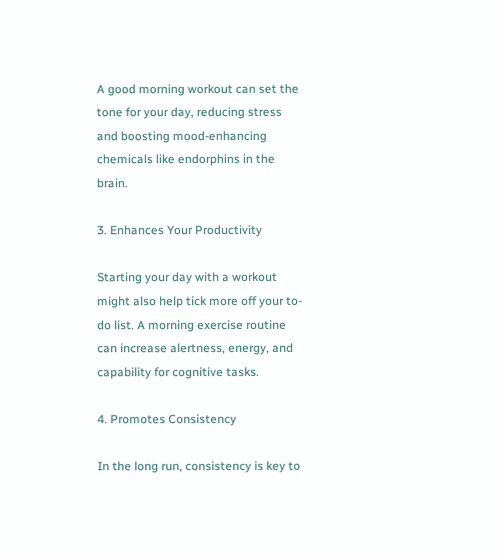A good morning workout can set the tone for your day, reducing stress and boosting mood-enhancing chemicals like endorphins in the brain.

3. Enhances Your Productivity

Starting your day with a workout might also help tick more off your to-do list. A morning exercise routine can increase alertness, energy, and capability for cognitive tasks.

4. Promotes Consistency

In the long run, consistency is key to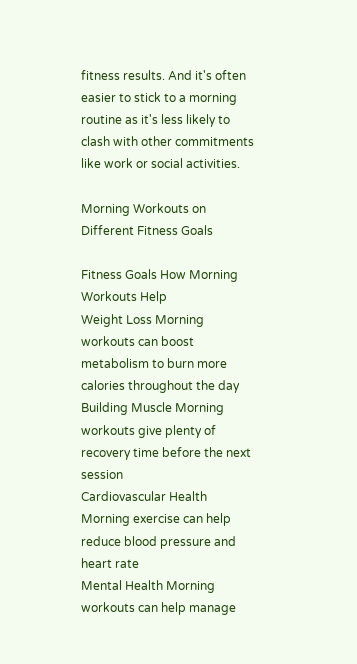fitness results. And it's often easier to stick to a morning routine as it's less likely to clash with other commitments like work or social activities.

Morning Workouts on Different Fitness Goals

Fitness Goals How Morning Workouts Help
Weight Loss Morning workouts can boost metabolism to burn more calories throughout the day
Building Muscle Morning workouts give plenty of recovery time before the next session
Cardiovascular Health Morning exercise can help reduce blood pressure and heart rate
Mental Health Morning workouts can help manage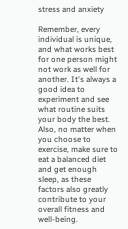stress and anxiety

Remember, every individual is unique, and what works best for one person might not work as well for another. It's always a good idea to experiment and see what routine suits your body the best. Also, no matter when you choose to exercise, make sure to eat a balanced diet and get enough sleep, as these factors also greatly contribute to your overall fitness and well-being.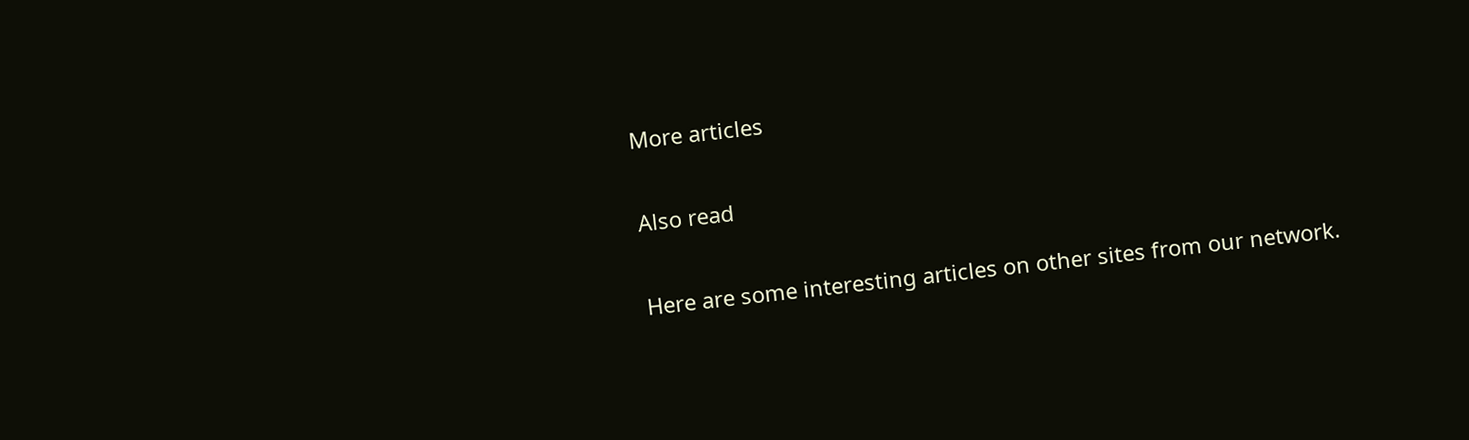More articles

Also read

Here are some interesting articles on other sites from our network.